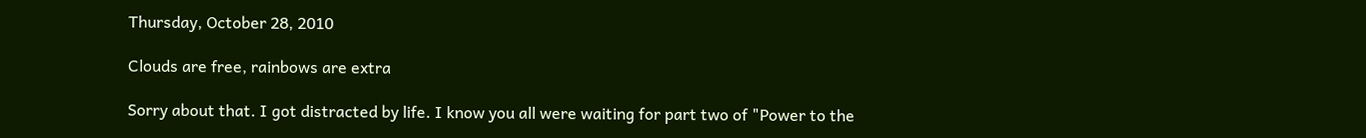Thursday, October 28, 2010

Clouds are free, rainbows are extra

Sorry about that. I got distracted by life. I know you all were waiting for part two of "Power to the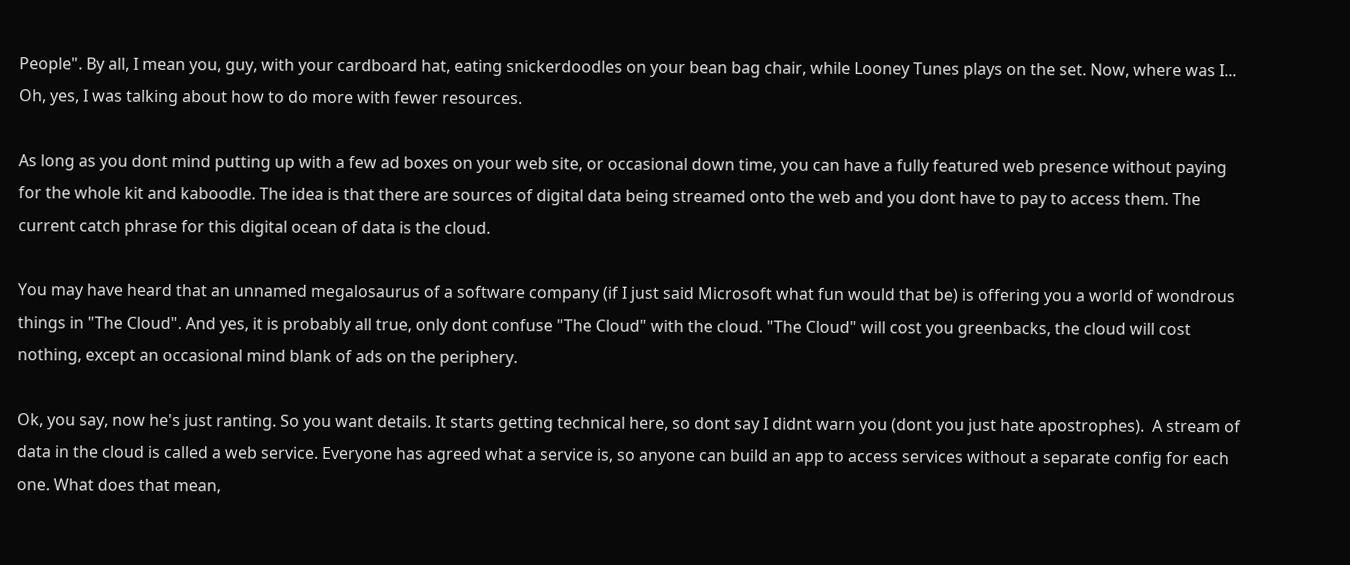People". By all, I mean you, guy, with your cardboard hat, eating snickerdoodles on your bean bag chair, while Looney Tunes plays on the set. Now, where was I... Oh, yes, I was talking about how to do more with fewer resources.

As long as you dont mind putting up with a few ad boxes on your web site, or occasional down time, you can have a fully featured web presence without paying for the whole kit and kaboodle. The idea is that there are sources of digital data being streamed onto the web and you dont have to pay to access them. The current catch phrase for this digital ocean of data is the cloud.

You may have heard that an unnamed megalosaurus of a software company (if I just said Microsoft what fun would that be) is offering you a world of wondrous things in "The Cloud". And yes, it is probably all true, only dont confuse "The Cloud" with the cloud. "The Cloud" will cost you greenbacks, the cloud will cost nothing, except an occasional mind blank of ads on the periphery.

Ok, you say, now he's just ranting. So you want details. It starts getting technical here, so dont say I didnt warn you (dont you just hate apostrophes).  A stream of data in the cloud is called a web service. Everyone has agreed what a service is, so anyone can build an app to access services without a separate config for each one. What does that mean,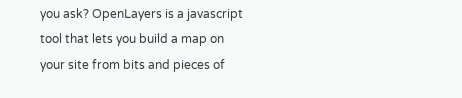you ask? OpenLayers is a javascript tool that lets you build a map on your site from bits and pieces of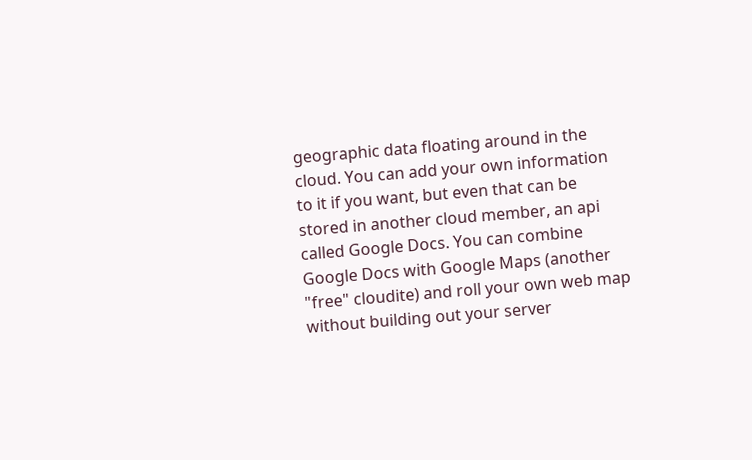geographic data floating around in the cloud. You can add your own information to it if you want, but even that can be stored in another cloud member, an api called Google Docs. You can combine Google Docs with Google Maps (another "free" cloudite) and roll your own web map without building out your server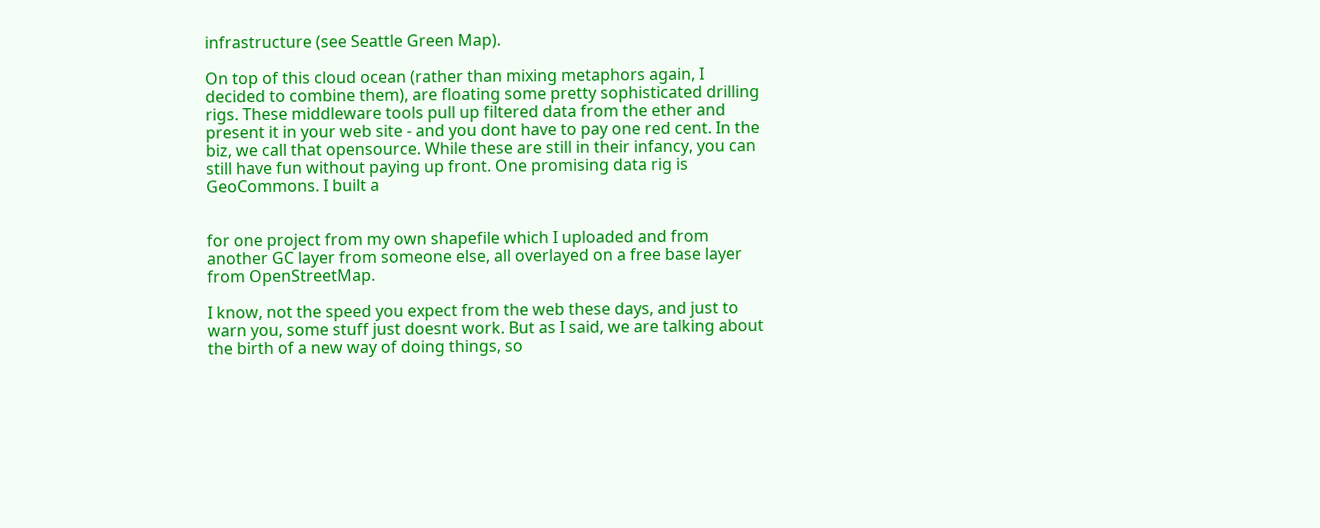infrastructure (see Seattle Green Map).

On top of this cloud ocean (rather than mixing metaphors again, I decided to combine them), are floating some pretty sophisticated drilling rigs. These middleware tools pull up filtered data from the ether and present it in your web site - and you dont have to pay one red cent. In the biz, we call that opensource. While these are still in their infancy, you can still have fun without paying up front. One promising data rig is GeoCommons. I built a


for one project from my own shapefile which I uploaded and from another GC layer from someone else, all overlayed on a free base layer from OpenStreetMap.

I know, not the speed you expect from the web these days, and just to warn you, some stuff just doesnt work. But as I said, we are talking about the birth of a new way of doing things, so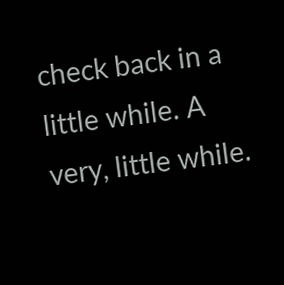check back in a little while. A very, little while.